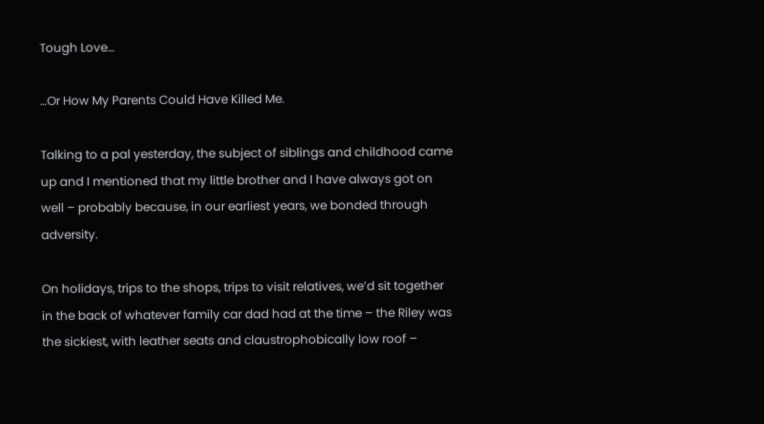Tough Love…

…Or How My Parents Could Have Killed Me.

Talking to a pal yesterday, the subject of siblings and childhood came up and I mentioned that my little brother and I have always got on well – probably because, in our earliest years, we bonded through adversity.

On holidays, trips to the shops, trips to visit relatives, we’d sit together in the back of whatever family car dad had at the time – the Riley was the sickiest, with leather seats and claustrophobically low roof –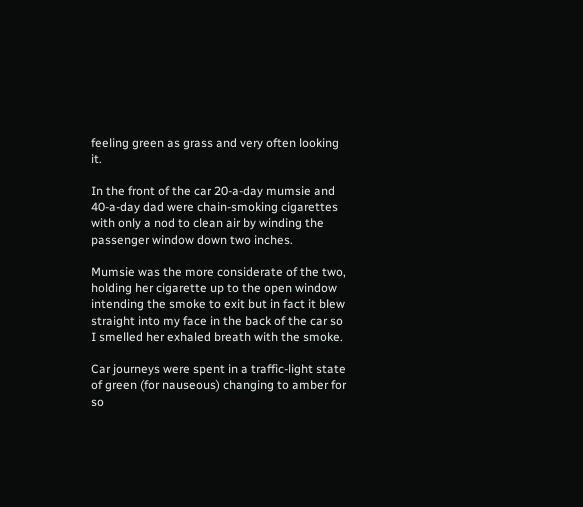feeling green as grass and very often looking it.

In the front of the car 20-a-day mumsie and 40-a-day dad were chain-smoking cigarettes with only a nod to clean air by winding the passenger window down two inches.

Mumsie was the more considerate of the two, holding her cigarette up to the open window intending the smoke to exit but in fact it blew straight into my face in the back of the car so I smelled her exhaled breath with the smoke.

Car journeys were spent in a traffic-light state of green (for nauseous) changing to amber for so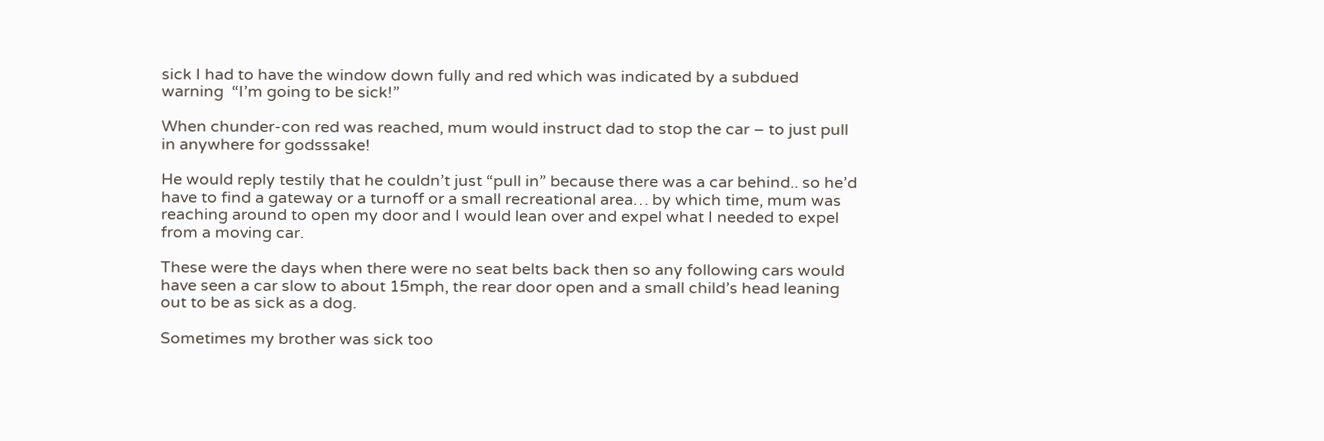sick I had to have the window down fully and red which was indicated by a subdued warning  “I’m going to be sick!”

When chunder-con red was reached, mum would instruct dad to stop the car – to just pull in anywhere for godsssake!

He would reply testily that he couldn’t just “pull in” because there was a car behind.. so he’d have to find a gateway or a turnoff or a small recreational area… by which time, mum was reaching around to open my door and I would lean over and expel what I needed to expel from a moving car.

These were the days when there were no seat belts back then so any following cars would have seen a car slow to about 15mph, the rear door open and a small child’s head leaning out to be as sick as a dog.

Sometimes my brother was sick too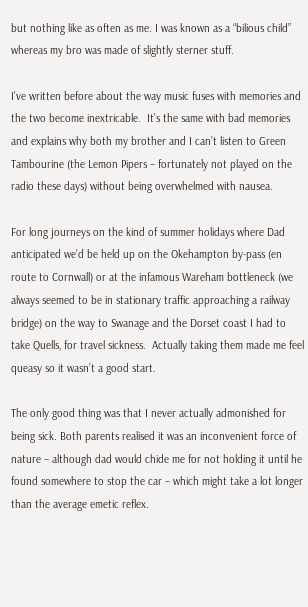but nothing like as often as me. I was known as a “bilious child” whereas my bro was made of slightly sterner stuff.

I’ve written before about the way music fuses with memories and the two become inextricable.  It’s the same with bad memories and explains why both my brother and I can’t listen to Green Tambourine (the Lemon Pipers – fortunately not played on the radio these days) without being overwhelmed with nausea.

For long journeys on the kind of summer holidays where Dad anticipated we’d be held up on the Okehampton by-pass (en route to Cornwall) or at the infamous Wareham bottleneck (we always seemed to be in stationary traffic approaching a railway bridge) on the way to Swanage and the Dorset coast I had to take Quells, for travel sickness.  Actually taking them made me feel queasy so it wasn’t a good start.

The only good thing was that I never actually admonished for being sick. Both parents realised it was an inconvenient force of nature – although dad would chide me for not holding it until he found somewhere to stop the car – which might take a lot longer than the average emetic reflex.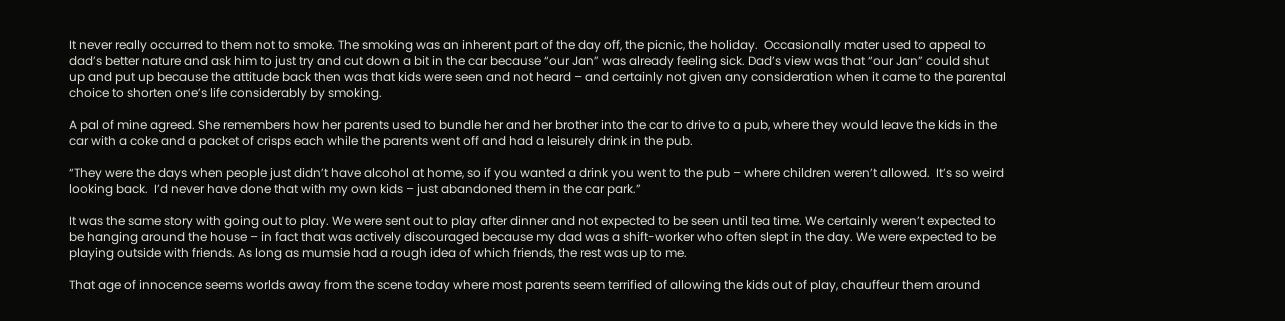It never really occurred to them not to smoke. The smoking was an inherent part of the day off, the picnic, the holiday.  Occasionally mater used to appeal to dad’s better nature and ask him to just try and cut down a bit in the car because “our Jan” was already feeling sick. Dad’s view was that “our Jan” could shut up and put up because the attitude back then was that kids were seen and not heard – and certainly not given any consideration when it came to the parental choice to shorten one’s life considerably by smoking.

A pal of mine agreed. She remembers how her parents used to bundle her and her brother into the car to drive to a pub, where they would leave the kids in the car with a coke and a packet of crisps each while the parents went off and had a leisurely drink in the pub.

“They were the days when people just didn’t have alcohol at home, so if you wanted a drink you went to the pub – where children weren’t allowed.  It’s so weird looking back.  I’d never have done that with my own kids – just abandoned them in the car park.”

It was the same story with going out to play. We were sent out to play after dinner and not expected to be seen until tea time. We certainly weren’t expected to be hanging around the house – in fact that was actively discouraged because my dad was a shift-worker who often slept in the day. We were expected to be playing outside with friends. As long as mumsie had a rough idea of which friends, the rest was up to me.

That age of innocence seems worlds away from the scene today where most parents seem terrified of allowing the kids out of play, chauffeur them around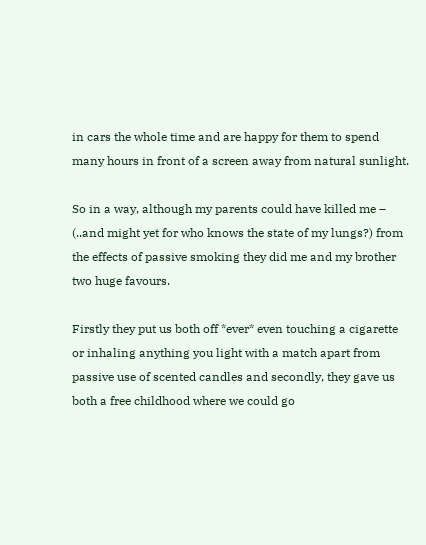in cars the whole time and are happy for them to spend many hours in front of a screen away from natural sunlight.

So in a way, although my parents could have killed me – (..and might yet for who knows the state of my lungs?) from the effects of passive smoking they did me and my brother two huge favours.

Firstly they put us both off *ever* even touching a cigarette or inhaling anything you light with a match apart from passive use of scented candles and secondly, they gave us both a free childhood where we could go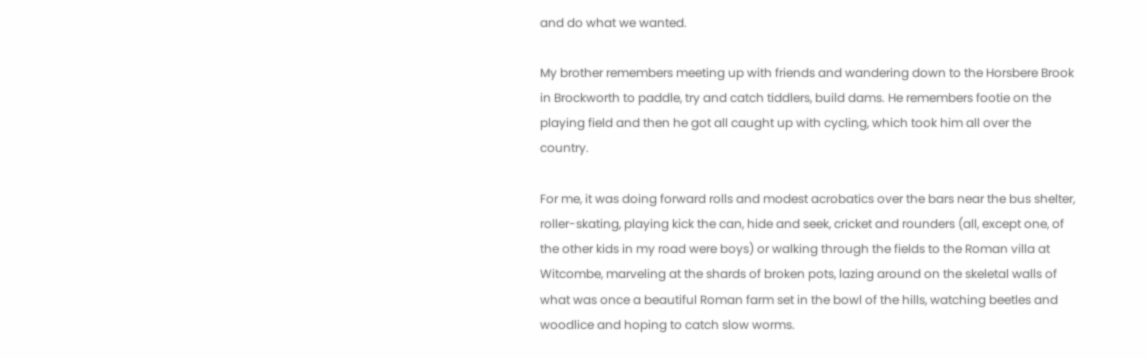and do what we wanted.

My brother remembers meeting up with friends and wandering down to the Horsbere Brook in Brockworth to paddle, try and catch tiddlers, build dams. He remembers footie on the playing field and then he got all caught up with cycling, which took him all over the country.

For me, it was doing forward rolls and modest acrobatics over the bars near the bus shelter, roller-skating, playing kick the can, hide and seek, cricket and rounders (all, except one, of the other kids in my road were boys) or walking through the fields to the Roman villa at Witcombe, marveling at the shards of broken pots, lazing around on the skeletal walls of what was once a beautiful Roman farm set in the bowl of the hills, watching beetles and woodlice and hoping to catch slow worms.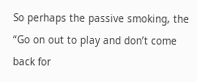So perhaps the passive smoking, the “Go on out to play and don’t come back for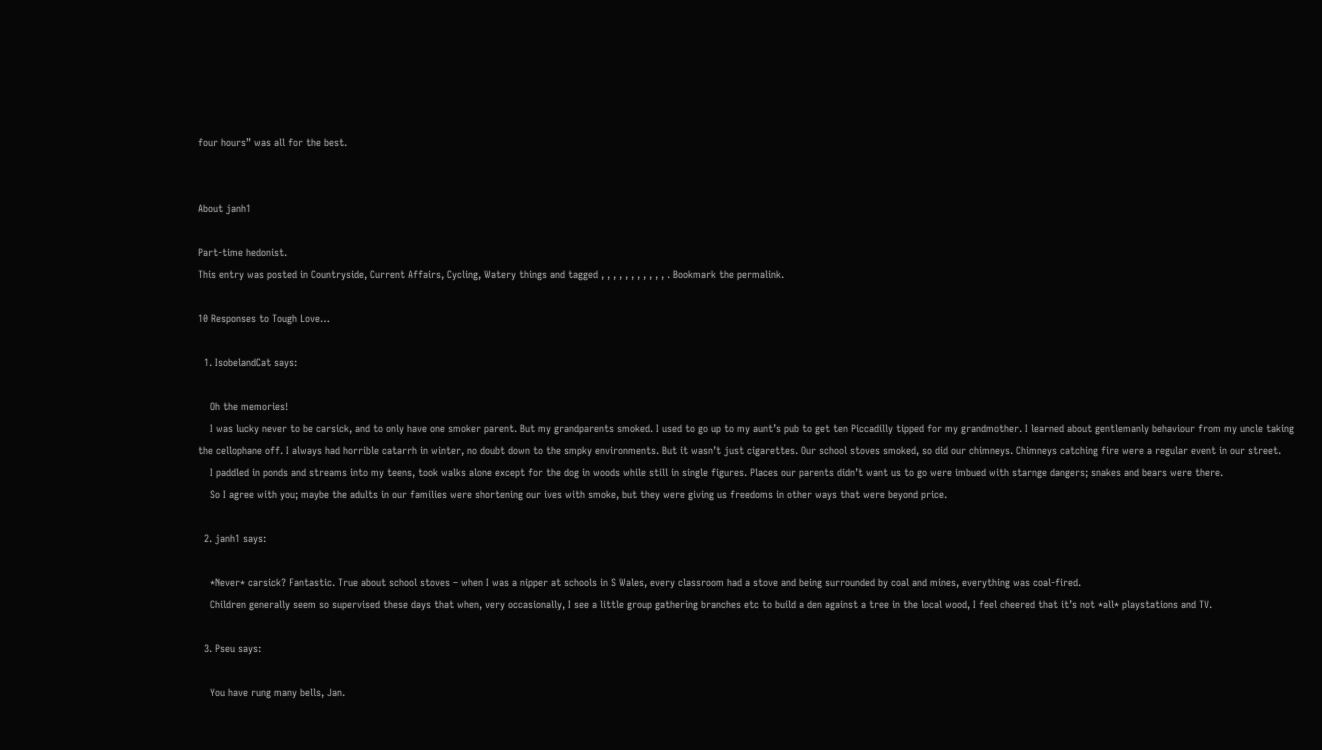four hours” was all for the best.


About janh1

Part-time hedonist.
This entry was posted in Countryside, Current Affairs, Cycling, Watery things and tagged , , , , , , , , , , , . Bookmark the permalink.

10 Responses to Tough Love…

  1. IsobelandCat says:

    Oh the memories!
    I was lucky never to be carsick, and to only have one smoker parent. But my grandparents smoked. I used to go up to my aunt’s pub to get ten Piccadilly tipped for my grandmother. I learned about gentlemanly behaviour from my uncle taking the cellophane off. I always had horrible catarrh in winter, no doubt down to the smpky environments. But it wasn’t just cigarettes. Our school stoves smoked, so did our chimneys. Chimneys catching fire were a regular event in our street.
    I paddled in ponds and streams into my teens, took walks alone except for the dog in woods while still in single figures. Places our parents didn’t want us to go were imbued with starnge dangers; snakes and bears were there.
    So I agree with you; maybe the adults in our families were shortening our ives with smoke, but they were giving us freedoms in other ways that were beyond price.

  2. janh1 says:

    *Never* carsick? Fantastic. True about school stoves – when I was a nipper at schools in S Wales, every classroom had a stove and being surrounded by coal and mines, everything was coal-fired.
    Children generally seem so supervised these days that when, very occasionally, I see a little group gathering branches etc to build a den against a tree in the local wood, I feel cheered that it’s not *all* playstations and TV.

  3. Pseu says:

    You have rung many bells, Jan.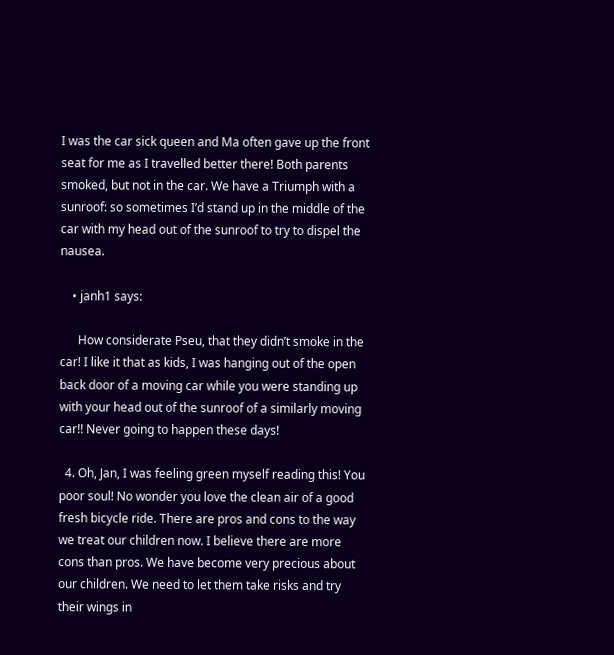I was the car sick queen and Ma often gave up the front seat for me as I travelled better there! Both parents smoked, but not in the car. We have a Triumph with a sunroof: so sometimes I’d stand up in the middle of the car with my head out of the sunroof to try to dispel the nausea.

    • janh1 says:

      How considerate Pseu, that they didn’t smoke in the car! I like it that as kids, I was hanging out of the open back door of a moving car while you were standing up with your head out of the sunroof of a similarly moving car!! Never going to happen these days!

  4. Oh, Jan, I was feeling green myself reading this! You poor soul! No wonder you love the clean air of a good fresh bicycle ride. There are pros and cons to the way we treat our children now. I believe there are more cons than pros. We have become very precious about our children. We need to let them take risks and try their wings in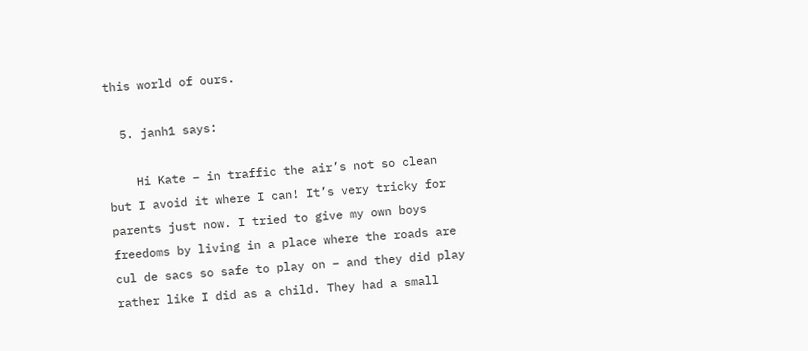this world of ours.

  5. janh1 says:

    Hi Kate – in traffic the air’s not so clean but I avoid it where I can! It’s very tricky for parents just now. I tried to give my own boys freedoms by living in a place where the roads are cul de sacs so safe to play on – and they did play rather like I did as a child. They had a small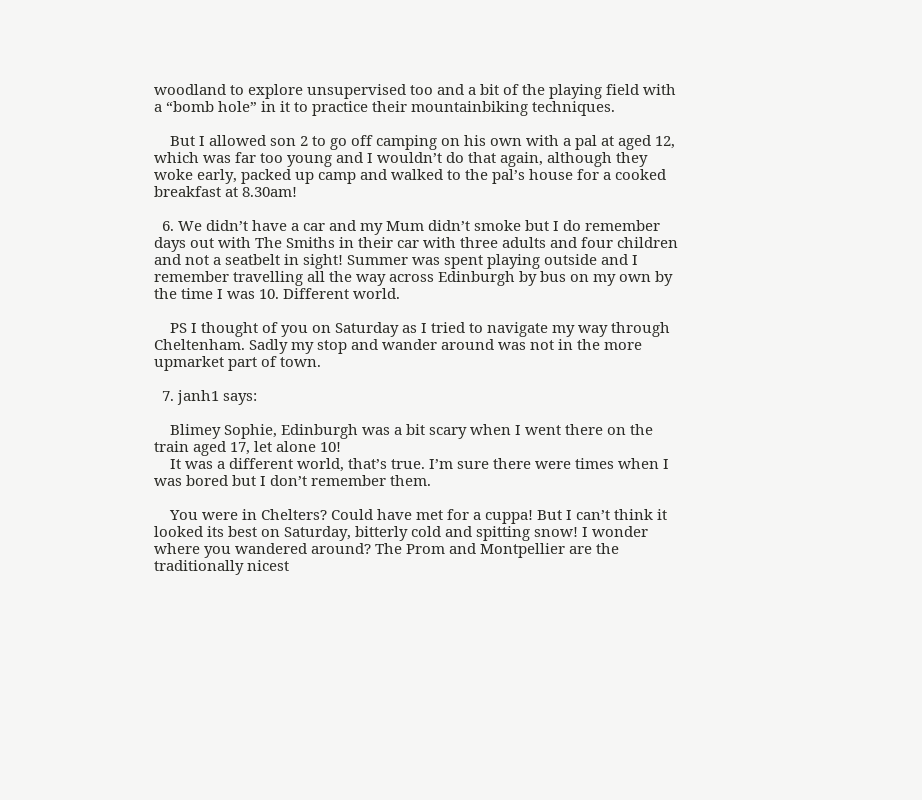woodland to explore unsupervised too and a bit of the playing field with a “bomb hole” in it to practice their mountainbiking techniques.

    But I allowed son 2 to go off camping on his own with a pal at aged 12, which was far too young and I wouldn’t do that again, although they woke early, packed up camp and walked to the pal’s house for a cooked breakfast at 8.30am!

  6. We didn’t have a car and my Mum didn’t smoke but I do remember days out with The Smiths in their car with three adults and four children and not a seatbelt in sight! Summer was spent playing outside and I remember travelling all the way across Edinburgh by bus on my own by the time I was 10. Different world.

    PS I thought of you on Saturday as I tried to navigate my way through Cheltenham. Sadly my stop and wander around was not in the more upmarket part of town.

  7. janh1 says:

    Blimey Sophie, Edinburgh was a bit scary when I went there on the train aged 17, let alone 10!
    It was a different world, that’s true. I’m sure there were times when I was bored but I don’t remember them.

    You were in Chelters? Could have met for a cuppa! But I can’t think it looked its best on Saturday, bitterly cold and spitting snow! I wonder where you wandered around? The Prom and Montpellier are the traditionally nicest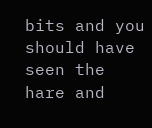bits and you should have seen the hare and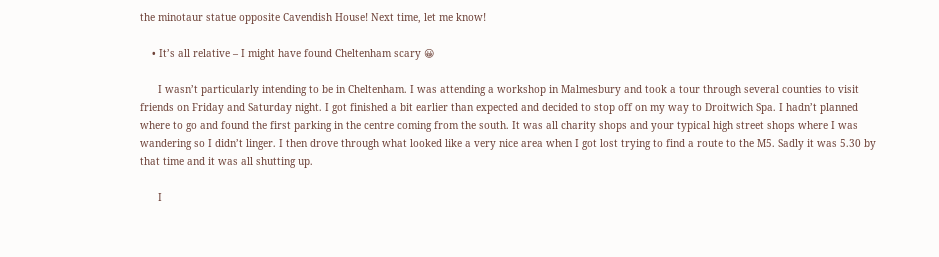the minotaur statue opposite Cavendish House! Next time, let me know!

    • It’s all relative – I might have found Cheltenham scary 😀

      I wasn’t particularly intending to be in Cheltenham. I was attending a workshop in Malmesbury and took a tour through several counties to visit friends on Friday and Saturday night. I got finished a bit earlier than expected and decided to stop off on my way to Droitwich Spa. I hadn’t planned where to go and found the first parking in the centre coming from the south. It was all charity shops and your typical high street shops where I was wandering so I didn’t linger. I then drove through what looked like a very nice area when I got lost trying to find a route to the M5. Sadly it was 5.30 by that time and it was all shutting up.

      I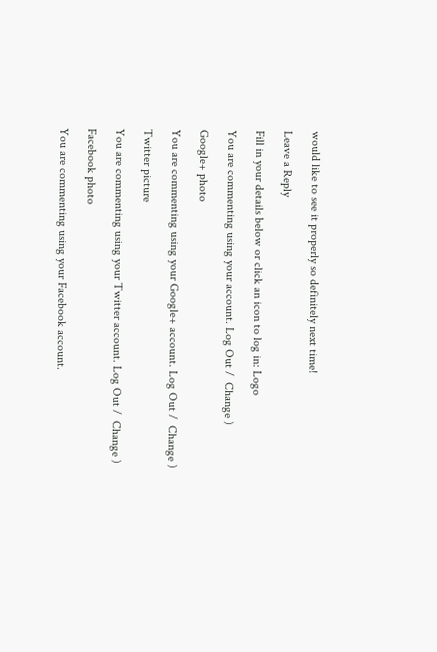would like to see it properly so definitely next time!

Leave a Reply

Fill in your details below or click an icon to log in: Logo

You are commenting using your account. Log Out /  Change )

Google+ photo

You are commenting using your Google+ account. Log Out /  Change )

Twitter picture

You are commenting using your Twitter account. Log Out /  Change )

Facebook photo

You are commenting using your Facebook account.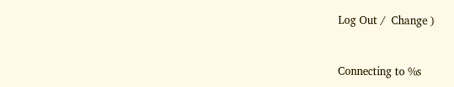Log Out /  Change )


Connecting to %s